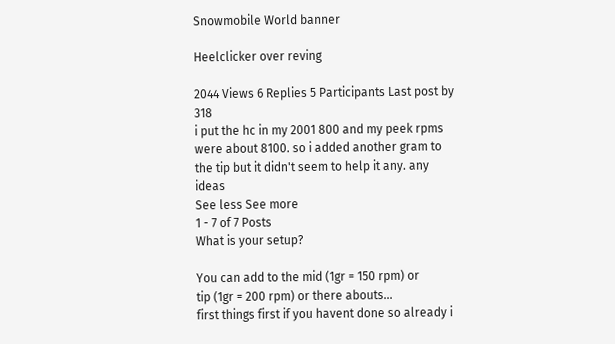Snowmobile World banner

Heelclicker over reving

2044 Views 6 Replies 5 Participants Last post by  318
i put the hc in my 2001 800 and my peek rpms were about 8100. so i added another gram to the tip but it didn't seem to help it any. any ideas
See less See more
1 - 7 of 7 Posts
What is your setup?

You can add to the mid (1gr = 150 rpm) or
tip (1gr = 200 rpm) or there abouts...
first things first if you havent done so already i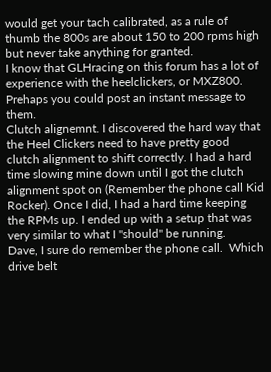would get your tach calibrated, as a rule of thumb the 800s are about 150 to 200 rpms high but never take anything for granted.
I know that GLHracing on this forum has a lot of experience with the heelclickers, or MXZ800.   Prehaps you could post an instant message to them.
Clutch alignemnt. I discovered the hard way that the Heel Clickers need to have pretty good clutch alignment to shift correctly. I had a hard time slowing mine down until I got the clutch alignment spot on (Remember the phone call Kid Rocker). Once I did, I had a hard time keeping the RPMs up. I ended up with a setup that was very similar to what I "should" be running.
Dave, I sure do remember the phone call.  Which drive belt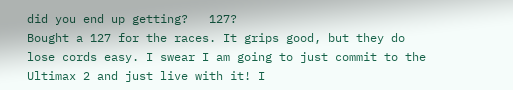did you end up getting?   127?
Bought a 127 for the races. It grips good, but they do lose cords easy. I swear I am going to just commit to the Ultimax 2 and just live with it! I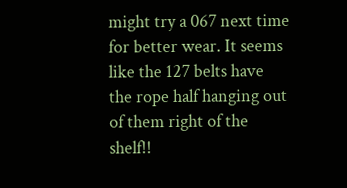might try a 067 next time for better wear. It seems like the 127 belts have the rope half hanging out of them right of the shelf!!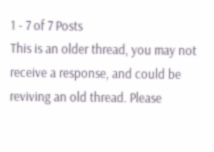1 - 7 of 7 Posts
This is an older thread, you may not receive a response, and could be reviving an old thread. Please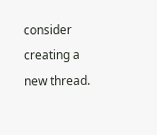consider creating a new thread.